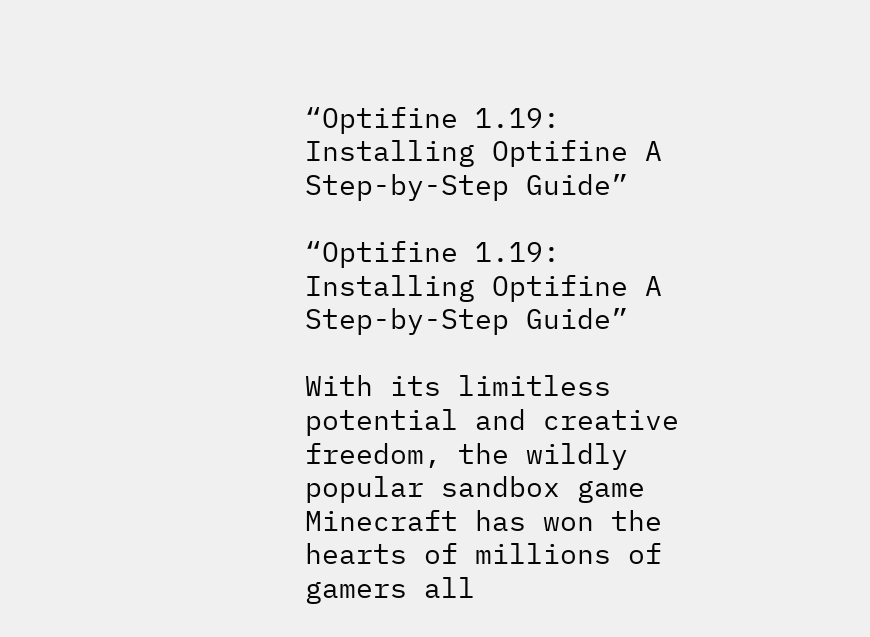“Optifine 1.19: Installing Optifine A Step-by-Step Guide”

“Optifine 1.19: Installing Optifine A Step-by-Step Guide”

With its limitless potential and creative freedom, the wildly popular sandbox game Minecraft has won the hearts of millions of gamers all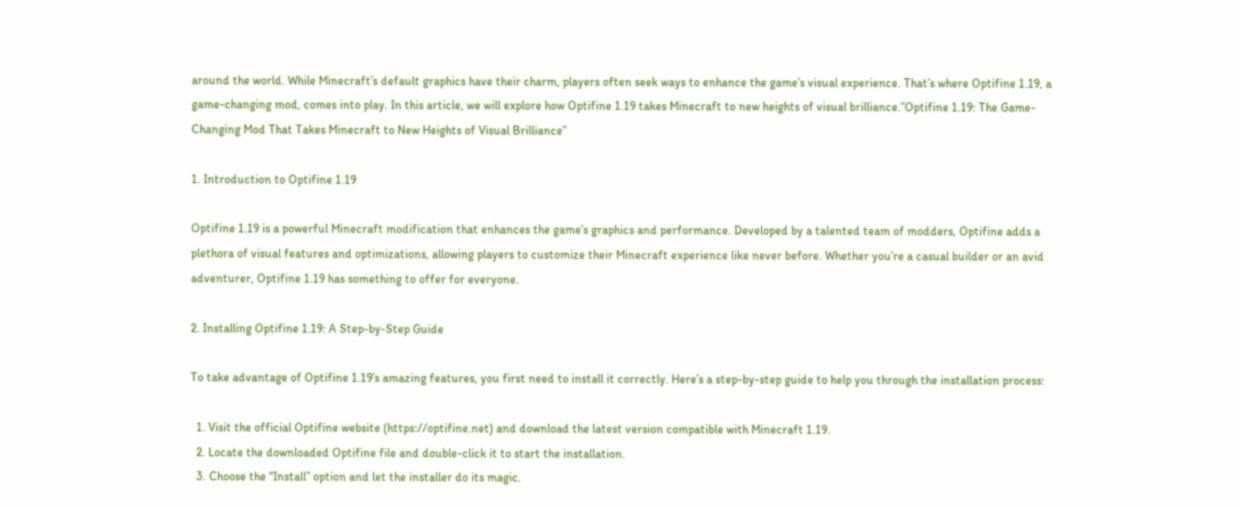around the world. While Minecraft’s default graphics have their charm, players often seek ways to enhance the game’s visual experience. That’s where Optifine 1.19, a game-changing mod, comes into play. In this article, we will explore how Optifine 1.19 takes Minecraft to new heights of visual brilliance.”Optifine 1.19: The Game-Changing Mod That Takes Minecraft to New Heights of Visual Brilliance”

1. Introduction to Optifine 1.19

Optifine 1.19 is a powerful Minecraft modification that enhances the game’s graphics and performance. Developed by a talented team of modders, Optifine adds a plethora of visual features and optimizations, allowing players to customize their Minecraft experience like never before. Whether you’re a casual builder or an avid adventurer, Optifine 1.19 has something to offer for everyone.

2. Installing Optifine 1.19: A Step-by-Step Guide

To take advantage of Optifine 1.19’s amazing features, you first need to install it correctly. Here’s a step-by-step guide to help you through the installation process:

  1. Visit the official Optifine website (https://optifine.net) and download the latest version compatible with Minecraft 1.19.
  2. Locate the downloaded Optifine file and double-click it to start the installation.
  3. Choose the “Install” option and let the installer do its magic.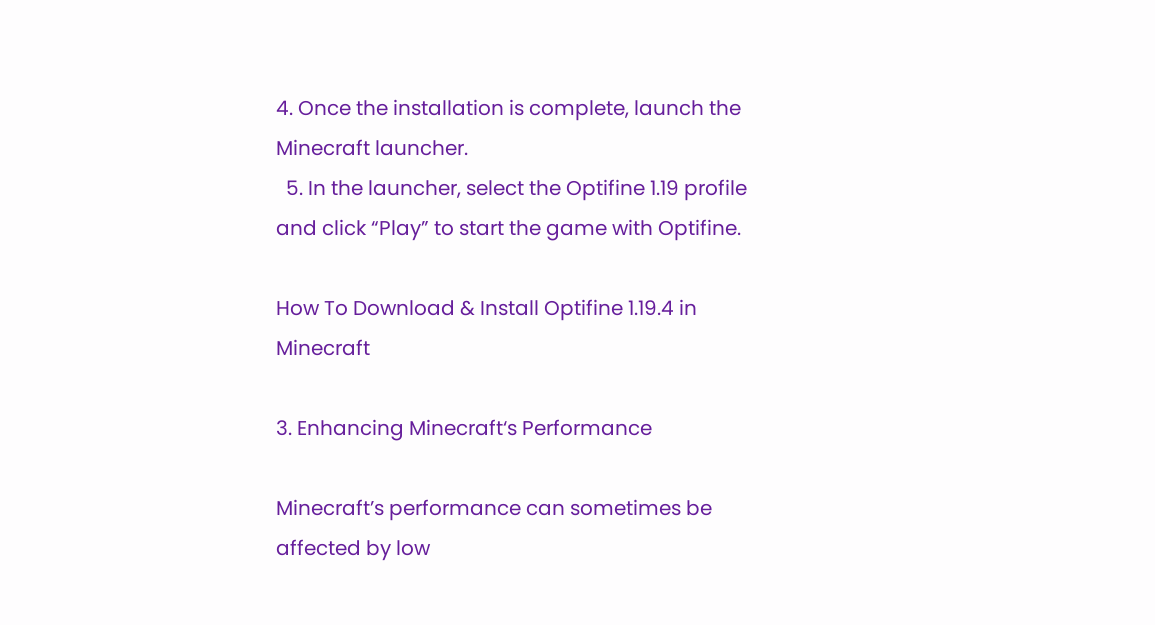4. Once the installation is complete, launch the Minecraft launcher.
  5. In the launcher, select the Optifine 1.19 profile and click “Play” to start the game with Optifine.

How To Download & Install Optifine 1.19.4 in Minecraft

3. Enhancing Minecraft‘s Performance

Minecraft’s performance can sometimes be affected by low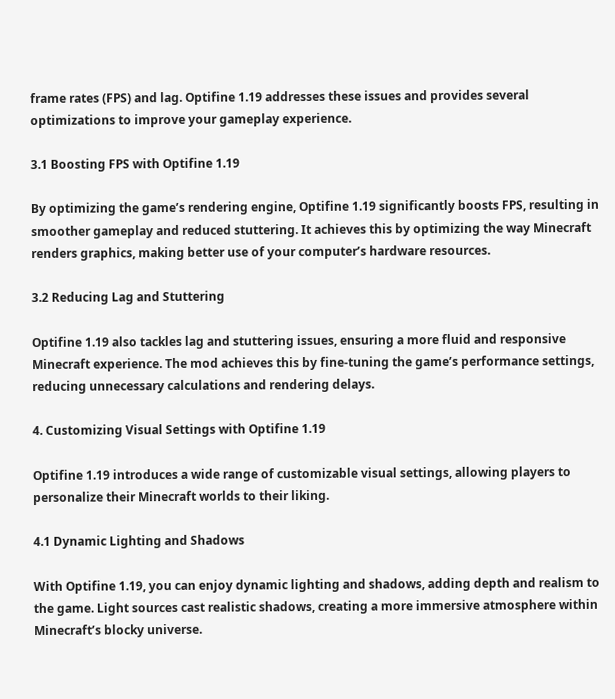frame rates (FPS) and lag. Optifine 1.19 addresses these issues and provides several optimizations to improve your gameplay experience.

3.1 Boosting FPS with Optifine 1.19

By optimizing the game’s rendering engine, Optifine 1.19 significantly boosts FPS, resulting in smoother gameplay and reduced stuttering. It achieves this by optimizing the way Minecraft renders graphics, making better use of your computer’s hardware resources.

3.2 Reducing Lag and Stuttering

Optifine 1.19 also tackles lag and stuttering issues, ensuring a more fluid and responsive Minecraft experience. The mod achieves this by fine-tuning the game’s performance settings, reducing unnecessary calculations and rendering delays.

4. Customizing Visual Settings with Optifine 1.19

Optifine 1.19 introduces a wide range of customizable visual settings, allowing players to personalize their Minecraft worlds to their liking.

4.1 Dynamic Lighting and Shadows

With Optifine 1.19, you can enjoy dynamic lighting and shadows, adding depth and realism to the game. Light sources cast realistic shadows, creating a more immersive atmosphere within Minecraft’s blocky universe.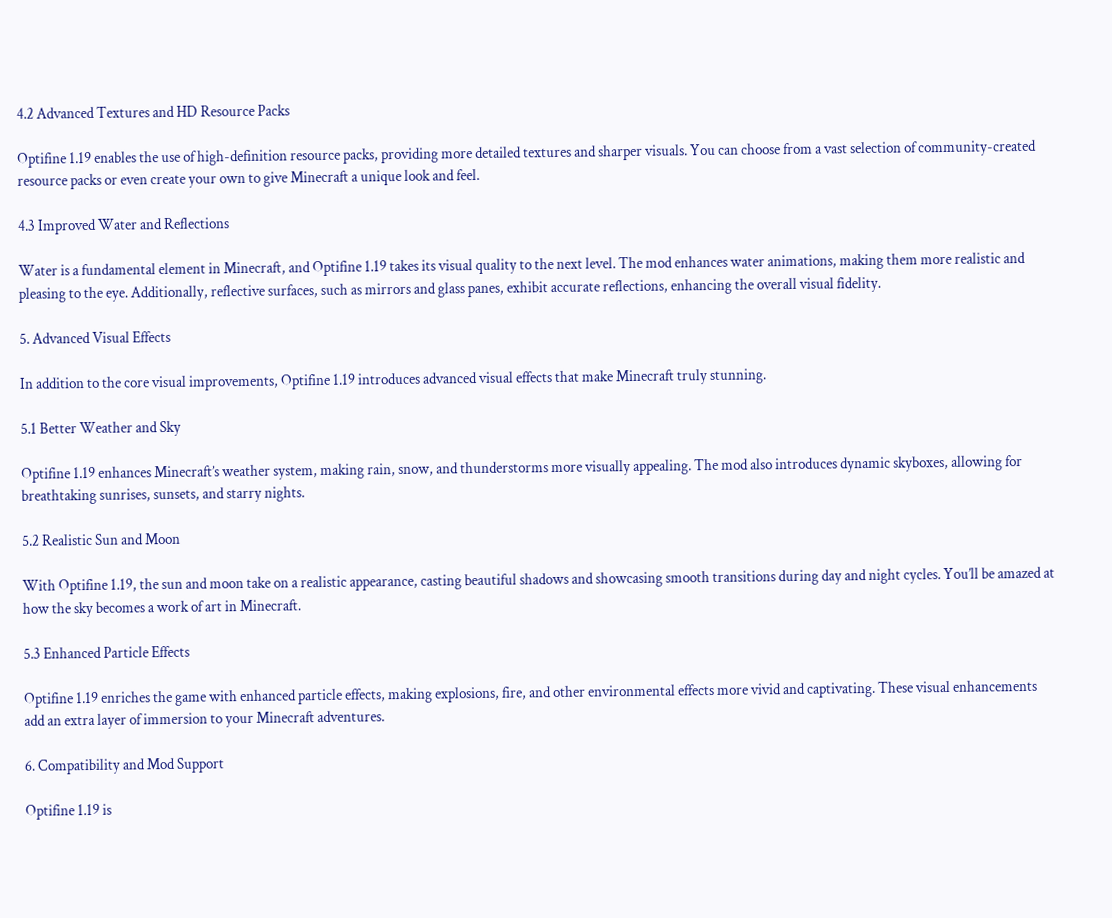4.2 Advanced Textures and HD Resource Packs

Optifine 1.19 enables the use of high-definition resource packs, providing more detailed textures and sharper visuals. You can choose from a vast selection of community-created resource packs or even create your own to give Minecraft a unique look and feel.

4.3 Improved Water and Reflections

Water is a fundamental element in Minecraft, and Optifine 1.19 takes its visual quality to the next level. The mod enhances water animations, making them more realistic and pleasing to the eye. Additionally, reflective surfaces, such as mirrors and glass panes, exhibit accurate reflections, enhancing the overall visual fidelity.

5. Advanced Visual Effects

In addition to the core visual improvements, Optifine 1.19 introduces advanced visual effects that make Minecraft truly stunning.

5.1 Better Weather and Sky

Optifine 1.19 enhances Minecraft’s weather system, making rain, snow, and thunderstorms more visually appealing. The mod also introduces dynamic skyboxes, allowing for breathtaking sunrises, sunsets, and starry nights.

5.2 Realistic Sun and Moon

With Optifine 1.19, the sun and moon take on a realistic appearance, casting beautiful shadows and showcasing smooth transitions during day and night cycles. You’ll be amazed at how the sky becomes a work of art in Minecraft.

5.3 Enhanced Particle Effects

Optifine 1.19 enriches the game with enhanced particle effects, making explosions, fire, and other environmental effects more vivid and captivating. These visual enhancements add an extra layer of immersion to your Minecraft adventures.

6. Compatibility and Mod Support

Optifine 1.19 is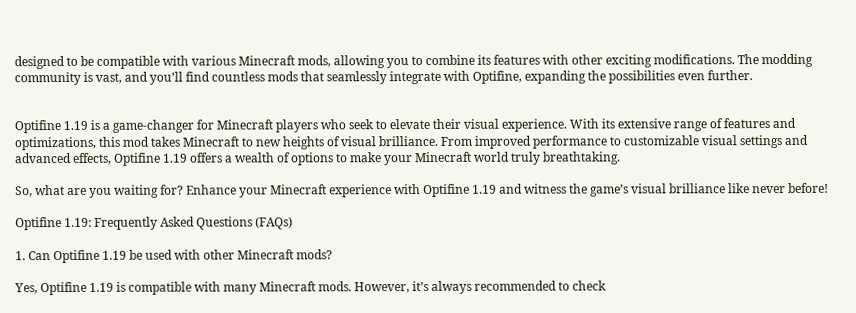designed to be compatible with various Minecraft mods, allowing you to combine its features with other exciting modifications. The modding community is vast, and you’ll find countless mods that seamlessly integrate with Optifine, expanding the possibilities even further.


Optifine 1.19 is a game-changer for Minecraft players who seek to elevate their visual experience. With its extensive range of features and optimizations, this mod takes Minecraft to new heights of visual brilliance. From improved performance to customizable visual settings and advanced effects, Optifine 1.19 offers a wealth of options to make your Minecraft world truly breathtaking.

So, what are you waiting for? Enhance your Minecraft experience with Optifine 1.19 and witness the game’s visual brilliance like never before!

Optifine 1.19: Frequently Asked Questions (FAQs)

1. Can Optifine 1.19 be used with other Minecraft mods?

Yes, Optifine 1.19 is compatible with many Minecraft mods. However, it’s always recommended to check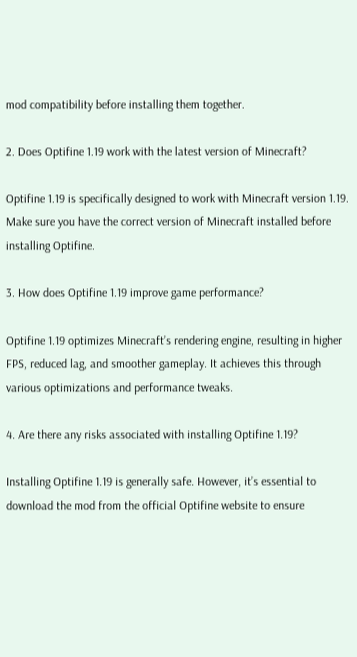mod compatibility before installing them together.

2. Does Optifine 1.19 work with the latest version of Minecraft?

Optifine 1.19 is specifically designed to work with Minecraft version 1.19. Make sure you have the correct version of Minecraft installed before installing Optifine.

3. How does Optifine 1.19 improve game performance?

Optifine 1.19 optimizes Minecraft’s rendering engine, resulting in higher FPS, reduced lag, and smoother gameplay. It achieves this through various optimizations and performance tweaks.

4. Are there any risks associated with installing Optifine 1.19?

Installing Optifine 1.19 is generally safe. However, it’s essential to download the mod from the official Optifine website to ensure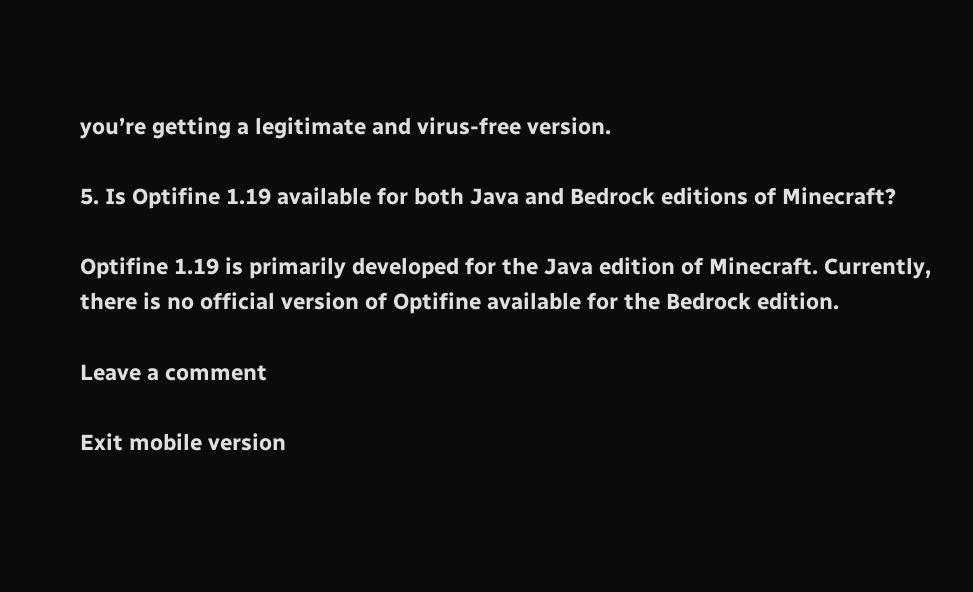you’re getting a legitimate and virus-free version.

5. Is Optifine 1.19 available for both Java and Bedrock editions of Minecraft?

Optifine 1.19 is primarily developed for the Java edition of Minecraft. Currently, there is no official version of Optifine available for the Bedrock edition.

Leave a comment

Exit mobile version